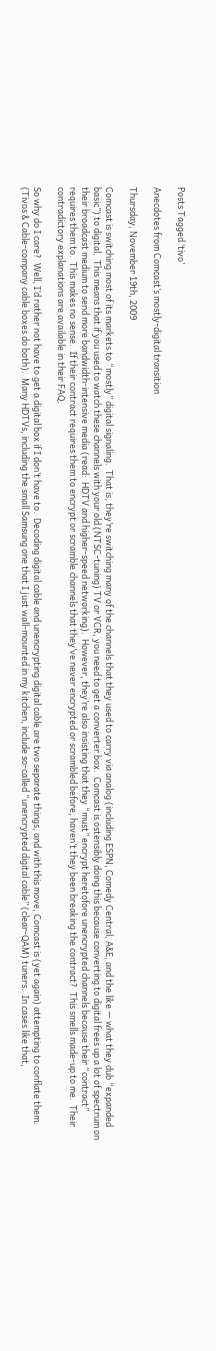Posts Tagged ‘tivo’

Anecdotes from Comcast’s mostly-digital transition

Thursday, November 19th, 2009

Comcast is switching most of its markets to “mostly” digital signaling.  That is, they’re switching many of the channels that they used to carry via analog (including ESPN, Comedy Central, A&E, and the like — what they dub “expanded basic”) to digital.  This means that if you used to watch these channels with your old (NTSC-tuning) TV or VCR, you need to get a converter box.  Comcast is ostensibly doing this because converting to digital frees up a lot of spectrum on their broadcast medium to send more bandwidth-intensive media (read:  HDTV and higher-speed networking).  However, they’re also insisting that they “must” encrypt heretofore unencrypted channels because their “contract” requires them to.  This makes no sense.  If their contract requires them to encrypt or scramble channels that they’ve never encrypted or scrambled before, haven’t they been breaking the contract?  This smells made-up to me.  Their contradictory explanations are available in their FAQ.

So why do I care?  Well, I’d rather not have to get a digital box if I don’t have to.  Decoding digital cable and unencrypting digital cable are two separate things, and with this move, Comcast is (yet again) attempting to conflate them.  (Tivos & Cable-company cable boxes do both).  Many HDTVs, including the small Samsung one that I just wall-mounted in my kitchen, include so-called “unencrypted digital cable” (clear-QAM) tuners.  In cases like that,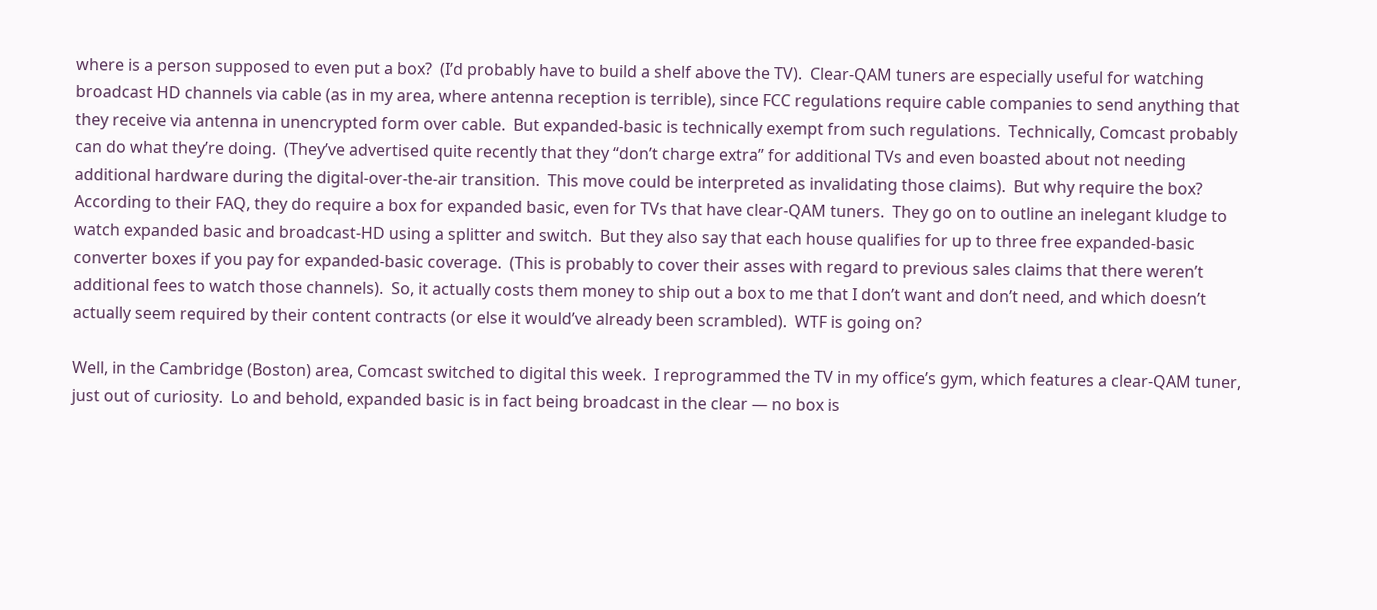where is a person supposed to even put a box?  (I’d probably have to build a shelf above the TV).  Clear-QAM tuners are especially useful for watching broadcast HD channels via cable (as in my area, where antenna reception is terrible), since FCC regulations require cable companies to send anything that they receive via antenna in unencrypted form over cable.  But expanded-basic is technically exempt from such regulations.  Technically, Comcast probably can do what they’re doing.  (They’ve advertised quite recently that they “don’t charge extra” for additional TVs and even boasted about not needing additional hardware during the digital-over-the-air transition.  This move could be interpreted as invalidating those claims).  But why require the box?  According to their FAQ, they do require a box for expanded basic, even for TVs that have clear-QAM tuners.  They go on to outline an inelegant kludge to watch expanded basic and broadcast-HD using a splitter and switch.  But they also say that each house qualifies for up to three free expanded-basic converter boxes if you pay for expanded-basic coverage.  (This is probably to cover their asses with regard to previous sales claims that there weren’t additional fees to watch those channels).  So, it actually costs them money to ship out a box to me that I don’t want and don’t need, and which doesn’t actually seem required by their content contracts (or else it would’ve already been scrambled).  WTF is going on?

Well, in the Cambridge (Boston) area, Comcast switched to digital this week.  I reprogrammed the TV in my office’s gym, which features a clear-QAM tuner, just out of curiosity.  Lo and behold, expanded basic is in fact being broadcast in the clear — no box is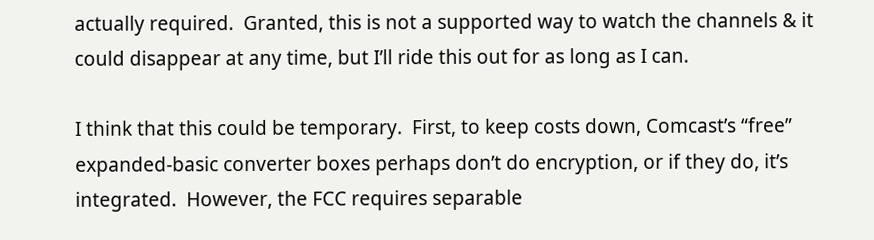actually required.  Granted, this is not a supported way to watch the channels & it could disappear at any time, but I’ll ride this out for as long as I can.

I think that this could be temporary.  First, to keep costs down, Comcast’s “free” expanded-basic converter boxes perhaps don’t do encryption, or if they do, it’s integrated.  However, the FCC requires separable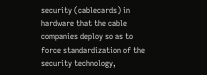security (cablecards) in hardware that the cable companies deploy so as to force standardization of the security technology,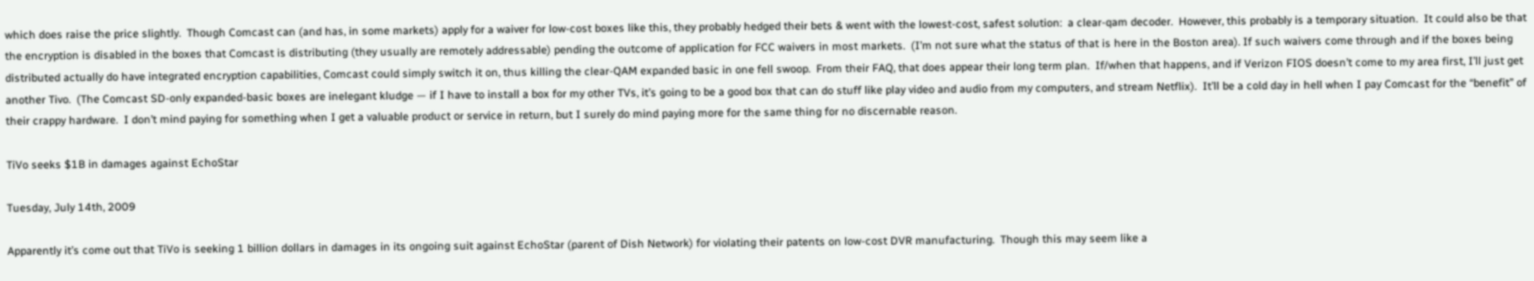which does raise the price slightly.  Though Comcast can (and has, in some markets) apply for a waiver for low-cost boxes like this, they probably hedged their bets & went with the lowest-cost, safest solution:  a clear-qam decoder.  However, this probably is a temporary situation.  It could also be that the encryption is disabled in the boxes that Comcast is distributing (they usually are remotely addressable) pending the outcome of application for FCC waivers in most markets.  (I’m not sure what the status of that is here in the Boston area). If such waivers come through and if the boxes being distributed actually do have integrated encryption capabilities, Comcast could simply switch it on, thus killing the clear-QAM expanded basic in one fell swoop.  From their FAQ, that does appear their long term plan.  If/when that happens, and if Verizon FIOS doesn’t come to my area first, I’ll just get another Tivo.  (The Comcast SD-only expanded-basic boxes are inelegant kludge — if I have to install a box for my other TVs, it’s going to be a good box that can do stuff like play video and audio from my computers, and stream Netflix).  It’ll be a cold day in hell when I pay Comcast for the “benefit” of their crappy hardware.  I don’t mind paying for something when I get a valuable product or service in return, but I surely do mind paying more for the same thing for no discernable reason.

TiVo seeks $1B in damages against EchoStar

Tuesday, July 14th, 2009

Apparently it’s come out that TiVo is seeking 1 billion dollars in damages in its ongoing suit against EchoStar (parent of Dish Network) for violating their patents on low-cost DVR manufacturing.  Though this may seem like a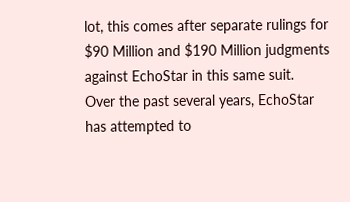lot, this comes after separate rulings for $90 Million and $190 Million judgments against EchoStar in this same suit.  Over the past several years, EchoStar has attempted to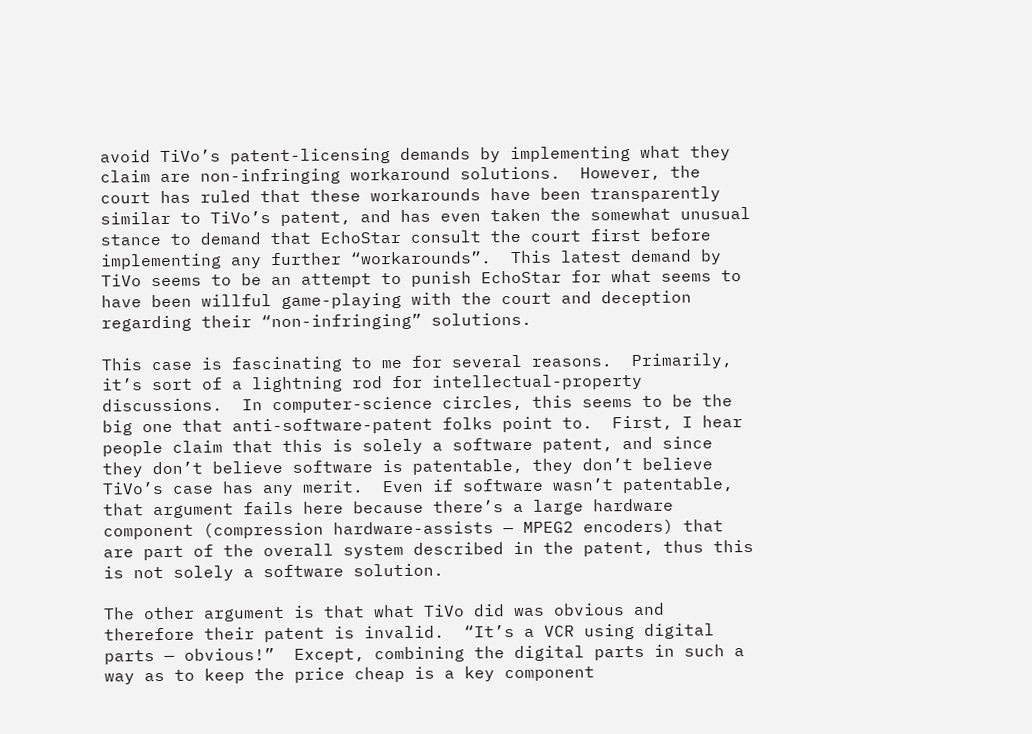avoid TiVo’s patent-licensing demands by implementing what they claim are non-infringing workaround solutions.  However, the court has ruled that these workarounds have been transparently similar to TiVo’s patent, and has even taken the somewhat unusual stance to demand that EchoStar consult the court first before implementing any further “workarounds”.  This latest demand by TiVo seems to be an attempt to punish EchoStar for what seems to have been willful game-playing with the court and deception regarding their “non-infringing” solutions.

This case is fascinating to me for several reasons.  Primarily, it’s sort of a lightning rod for intellectual-property discussions.  In computer-science circles, this seems to be the big one that anti-software-patent folks point to.  First, I hear people claim that this is solely a software patent, and since they don’t believe software is patentable, they don’t believe TiVo’s case has any merit.  Even if software wasn’t patentable, that argument fails here because there’s a large hardware component (compression hardware-assists — MPEG2 encoders) that are part of the overall system described in the patent, thus this is not solely a software solution.

The other argument is that what TiVo did was obvious and therefore their patent is invalid.  “It’s a VCR using digital parts — obvious!”  Except, combining the digital parts in such a way as to keep the price cheap is a key component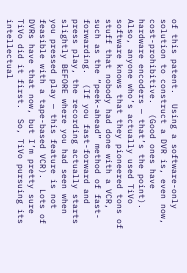of this patent.  Using a software-only solution to construct a DVR is, even now, cost-prohibitive.  (Good ones have hardware encoders — that’s the point).  Also, anyone who’s actually used TiVo software knows that they pioneered tons of stuff that nobody had done with a VCR, such as the “peek-ahead” method of fast-forwarding.  (If you fast-forward and press play, the recording actually starts slightly BEFORE where you had seen when you pressed play — this feature is not feasible with a tape-based VCR).  Lots of DVRs have that now, but I’m pretty sure TiVo did it first.  So, TiVo pursuing its intellectual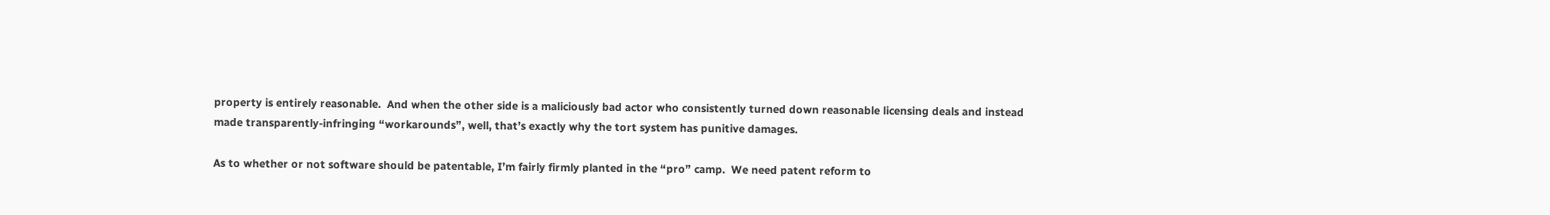property is entirely reasonable.  And when the other side is a maliciously bad actor who consistently turned down reasonable licensing deals and instead made transparently-infringing “workarounds”, well, that’s exactly why the tort system has punitive damages.

As to whether or not software should be patentable, I’m fairly firmly planted in the “pro” camp.  We need patent reform to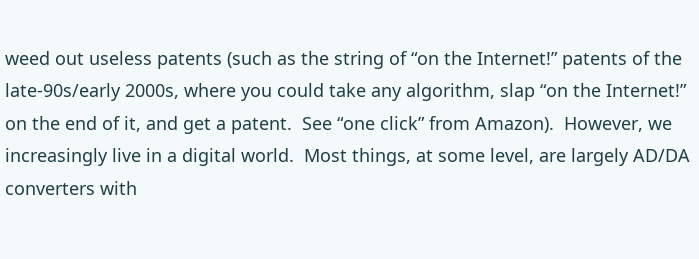weed out useless patents (such as the string of “on the Internet!” patents of the late-90s/early 2000s, where you could take any algorithm, slap “on the Internet!” on the end of it, and get a patent.  See “one click” from Amazon).  However, we increasingly live in a digital world.  Most things, at some level, are largely AD/DA converters with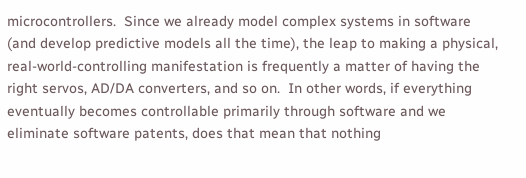microcontrollers.  Since we already model complex systems in software (and develop predictive models all the time), the leap to making a physical, real-world-controlling manifestation is frequently a matter of having the right servos, AD/DA converters, and so on.  In other words, if everything eventually becomes controllable primarily through software and we eliminate software patents, does that mean that nothing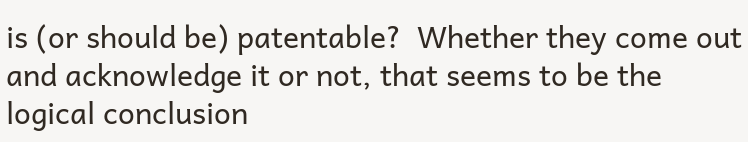is (or should be) patentable?  Whether they come out and acknowledge it or not, that seems to be the logical conclusion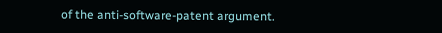of the anti-software-patent argument.